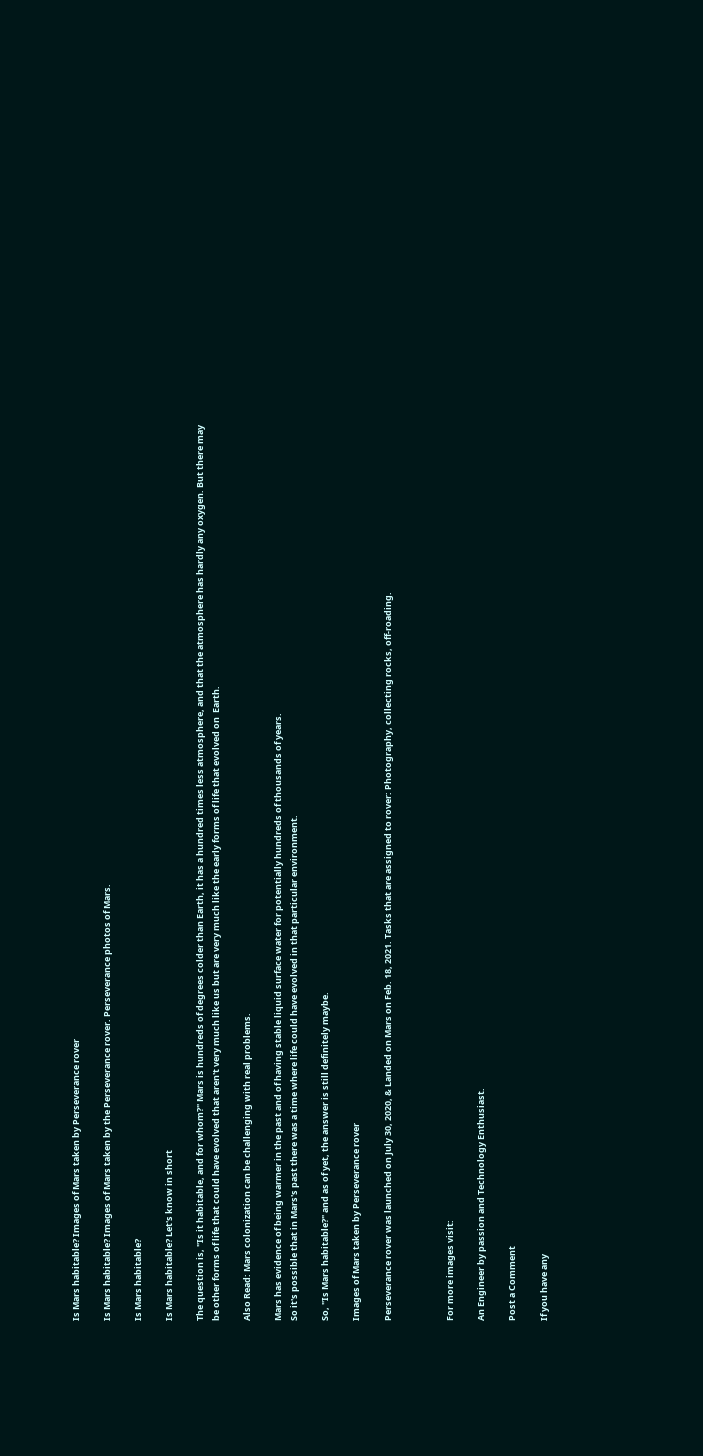Is Mars habitable? Images of Mars taken by Perseverance rover

Is Mars habitable? Images of Mars taken by the Perseverance rover. Perseverance photos of Mars.

Is Mars habitable?

Is Mars habitable? Let's know in short

The question is, "Is it habitable, and for whom?" Mars is hundreds of degrees colder than Earth, it has a hundred times less atmosphere, and that the atmosphere has hardly any oxygen. But there may
be other forms of life that could have evolved that aren't very much like us but are very much like the early forms of life that evolved on  Earth.

Also Read: Mars colonization can be challenging with real problems.

Mars has evidence of being warmer in the past and of having stable liquid surface water for potentially hundreds of thousands of years.
So it's possible that in Mars's past there was a time where life could have evolved in that particular environment.

So, "Is Mars habitable?" and as of yet, the answer is still definitely maybe.

Images of Mars taken by Perseverance rover

Perseverance rover was launched on July 30, 2020, & Landed on Mars on Feb. 18, 2021. Tasks that are assigned to rover: Photography, collecting rocks, off-roading.



For more images visit:

An Engineer by passion and Technology Enthusiast.

Post a Comment

If you have any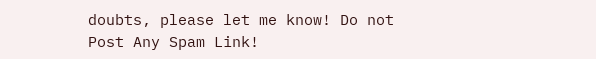doubts, please let me know! Do not Post Any Spam Link!